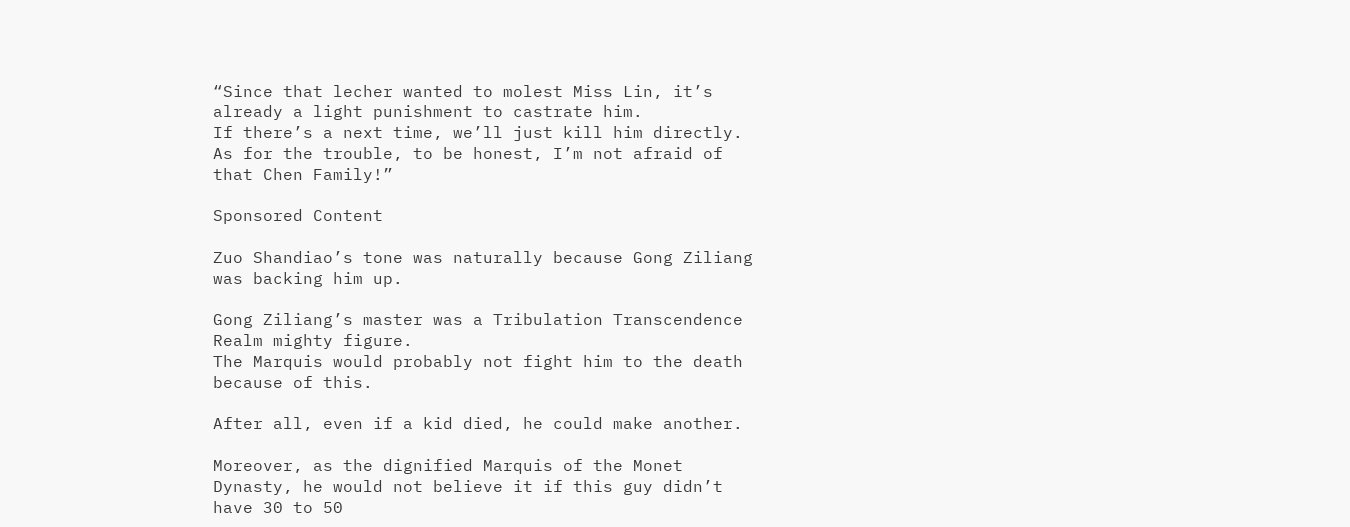“Since that lecher wanted to molest Miss Lin, it’s already a light punishment to castrate him.
If there’s a next time, we’ll just kill him directly.
As for the trouble, to be honest, I’m not afraid of that Chen Family!”

Sponsored Content

Zuo Shandiao’s tone was naturally because Gong Ziliang was backing him up.

Gong Ziliang’s master was a Tribulation Transcendence Realm mighty figure.
The Marquis would probably not fight him to the death because of this.

After all, even if a kid died, he could make another.

Moreover, as the dignified Marquis of the Monet Dynasty, he would not believe it if this guy didn’t have 30 to 50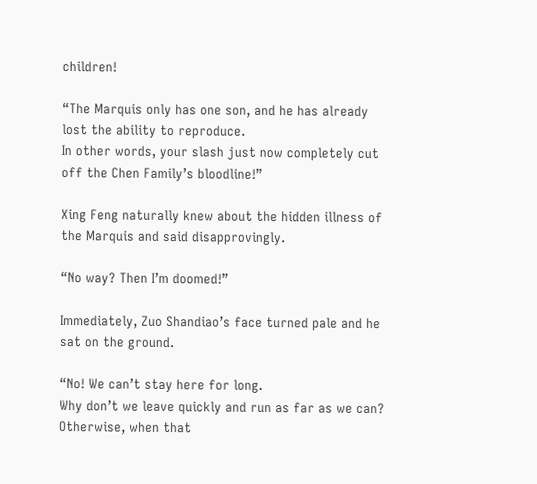children!

“The Marquis only has one son, and he has already lost the ability to reproduce.
In other words, your slash just now completely cut off the Chen Family’s bloodline!”

Xing Feng naturally knew about the hidden illness of the Marquis and said disapprovingly.

“No way? Then I’m doomed!”

Immediately, Zuo Shandiao’s face turned pale and he sat on the ground.

“No! We can’t stay here for long.
Why don’t we leave quickly and run as far as we can? Otherwise, when that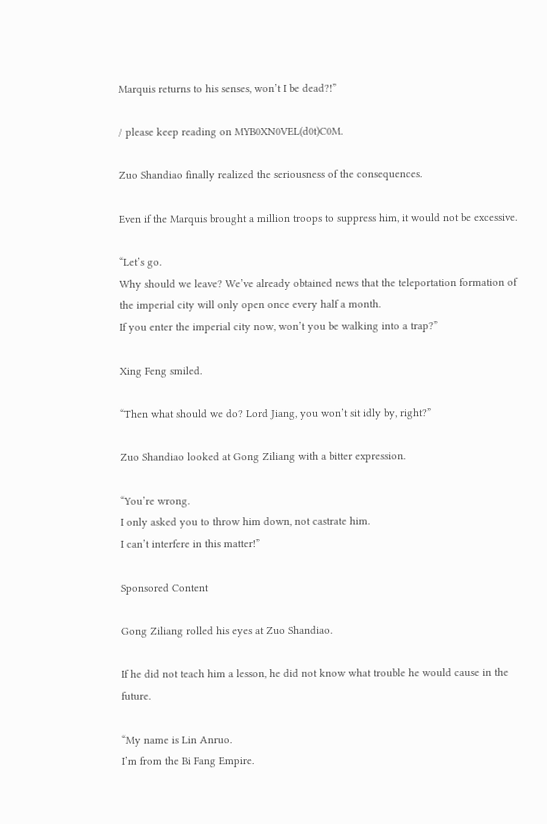Marquis returns to his senses, won’t I be dead?!”

/ please keep reading on MYB0XN0VEL(d0t)C0M.

Zuo Shandiao finally realized the seriousness of the consequences.

Even if the Marquis brought a million troops to suppress him, it would not be excessive.

“Let’s go.
Why should we leave? We’ve already obtained news that the teleportation formation of the imperial city will only open once every half a month.
If you enter the imperial city now, won’t you be walking into a trap?”

Xing Feng smiled.

“Then what should we do? Lord Jiang, you won’t sit idly by, right?”

Zuo Shandiao looked at Gong Ziliang with a bitter expression.

“You’re wrong.
I only asked you to throw him down, not castrate him.
I can’t interfere in this matter!”

Sponsored Content

Gong Ziliang rolled his eyes at Zuo Shandiao.

If he did not teach him a lesson, he did not know what trouble he would cause in the future.

“My name is Lin Anruo.
I’m from the Bi Fang Empire.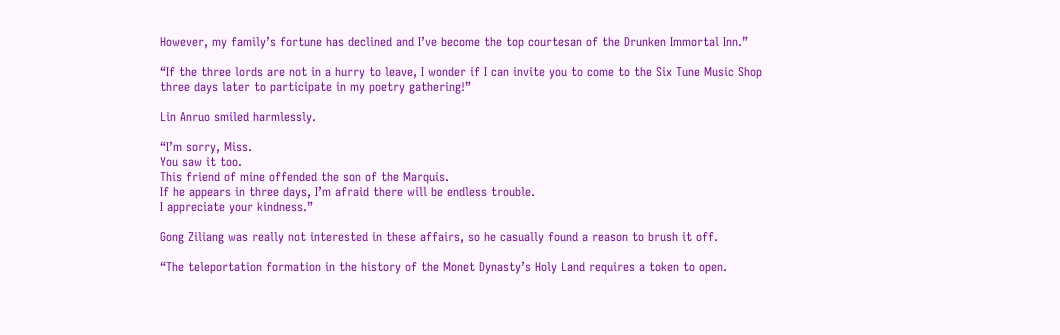However, my family’s fortune has declined and I’ve become the top courtesan of the Drunken Immortal Inn.”

“If the three lords are not in a hurry to leave, I wonder if I can invite you to come to the Six Tune Music Shop three days later to participate in my poetry gathering!”

Lin Anruo smiled harmlessly.

“I’m sorry, Miss.
You saw it too.
This friend of mine offended the son of the Marquis.
If he appears in three days, I’m afraid there will be endless trouble.
I appreciate your kindness.”

Gong Ziliang was really not interested in these affairs, so he casually found a reason to brush it off.

“The teleportation formation in the history of the Monet Dynasty’s Holy Land requires a token to open.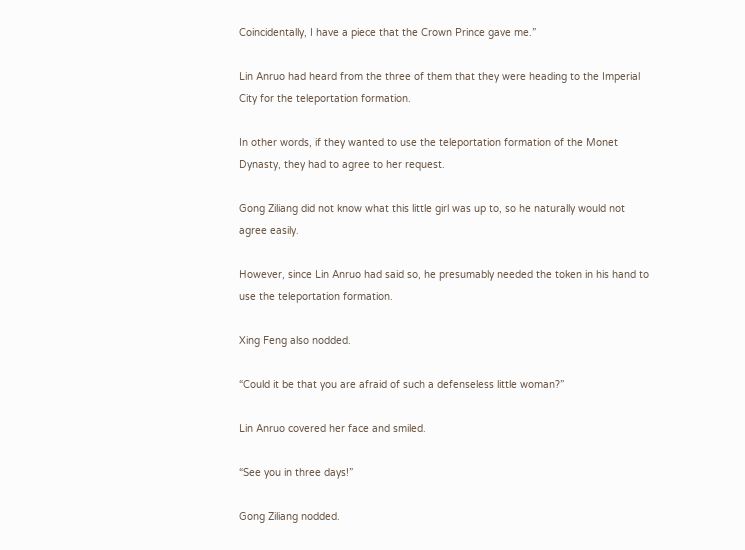Coincidentally, I have a piece that the Crown Prince gave me.”

Lin Anruo had heard from the three of them that they were heading to the Imperial City for the teleportation formation.

In other words, if they wanted to use the teleportation formation of the Monet Dynasty, they had to agree to her request.

Gong Ziliang did not know what this little girl was up to, so he naturally would not agree easily.

However, since Lin Anruo had said so, he presumably needed the token in his hand to use the teleportation formation.

Xing Feng also nodded.

“Could it be that you are afraid of such a defenseless little woman?”

Lin Anruo covered her face and smiled.

“See you in three days!”

Gong Ziliang nodded.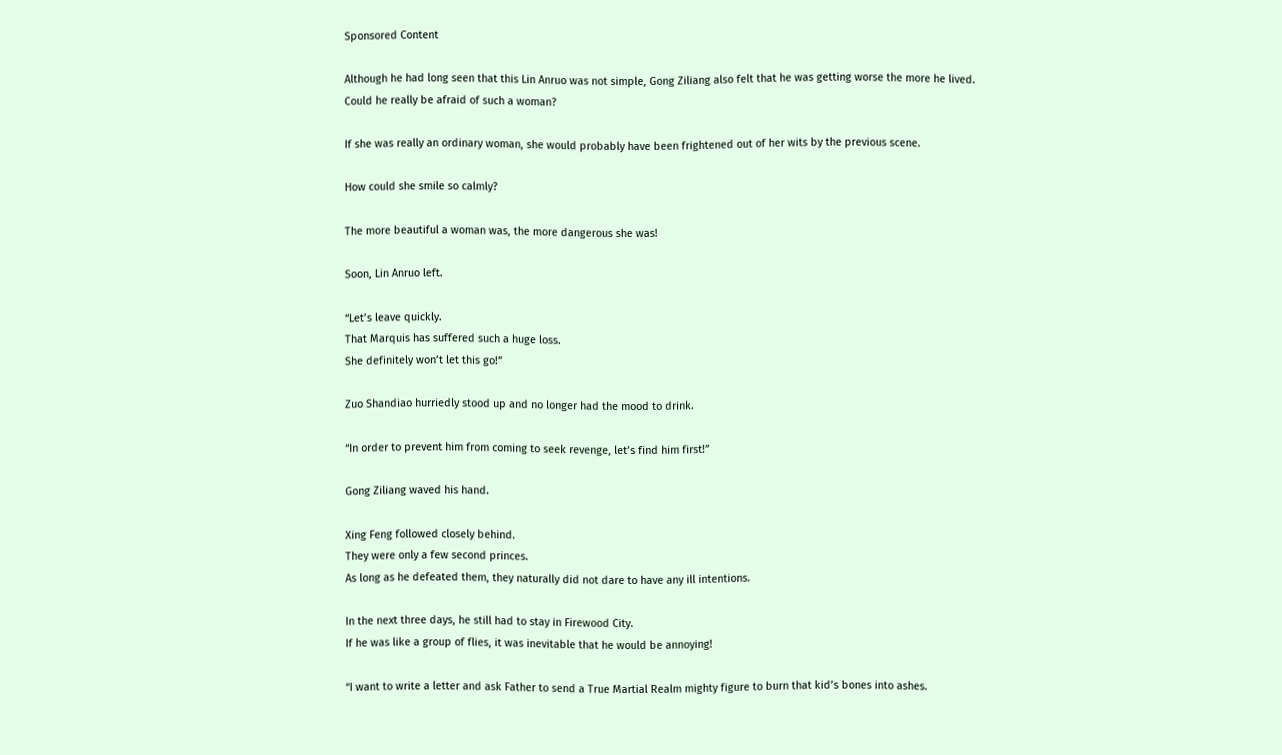Sponsored Content

Although he had long seen that this Lin Anruo was not simple, Gong Ziliang also felt that he was getting worse the more he lived.
Could he really be afraid of such a woman?

If she was really an ordinary woman, she would probably have been frightened out of her wits by the previous scene.

How could she smile so calmly?

The more beautiful a woman was, the more dangerous she was!

Soon, Lin Anruo left.

“Let’s leave quickly.
That Marquis has suffered such a huge loss.
She definitely won’t let this go!”

Zuo Shandiao hurriedly stood up and no longer had the mood to drink.

“In order to prevent him from coming to seek revenge, let’s find him first!”

Gong Ziliang waved his hand.

Xing Feng followed closely behind.
They were only a few second princes.
As long as he defeated them, they naturally did not dare to have any ill intentions.

In the next three days, he still had to stay in Firewood City.
If he was like a group of flies, it was inevitable that he would be annoying!

“I want to write a letter and ask Father to send a True Martial Realm mighty figure to burn that kid’s bones into ashes.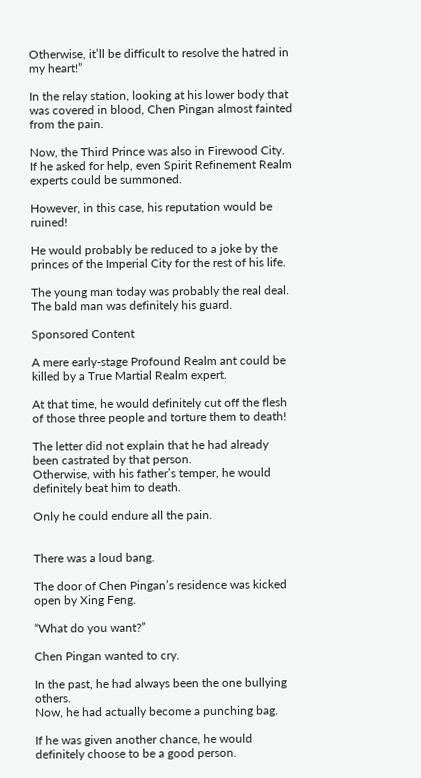Otherwise, it’ll be difficult to resolve the hatred in my heart!”

In the relay station, looking at his lower body that was covered in blood, Chen Pingan almost fainted from the pain.

Now, the Third Prince was also in Firewood City.
If he asked for help, even Spirit Refinement Realm experts could be summoned.

However, in this case, his reputation would be ruined!

He would probably be reduced to a joke by the princes of the Imperial City for the rest of his life.

The young man today was probably the real deal.
The bald man was definitely his guard.

Sponsored Content

A mere early-stage Profound Realm ant could be killed by a True Martial Realm expert.

At that time, he would definitely cut off the flesh of those three people and torture them to death!

The letter did not explain that he had already been castrated by that person.
Otherwise, with his father’s temper, he would definitely beat him to death.

Only he could endure all the pain.


There was a loud bang.

The door of Chen Pingan’s residence was kicked open by Xing Feng.

“What do you want?”

Chen Pingan wanted to cry.

In the past, he had always been the one bullying others.
Now, he had actually become a punching bag.

If he was given another chance, he would definitely choose to be a good person.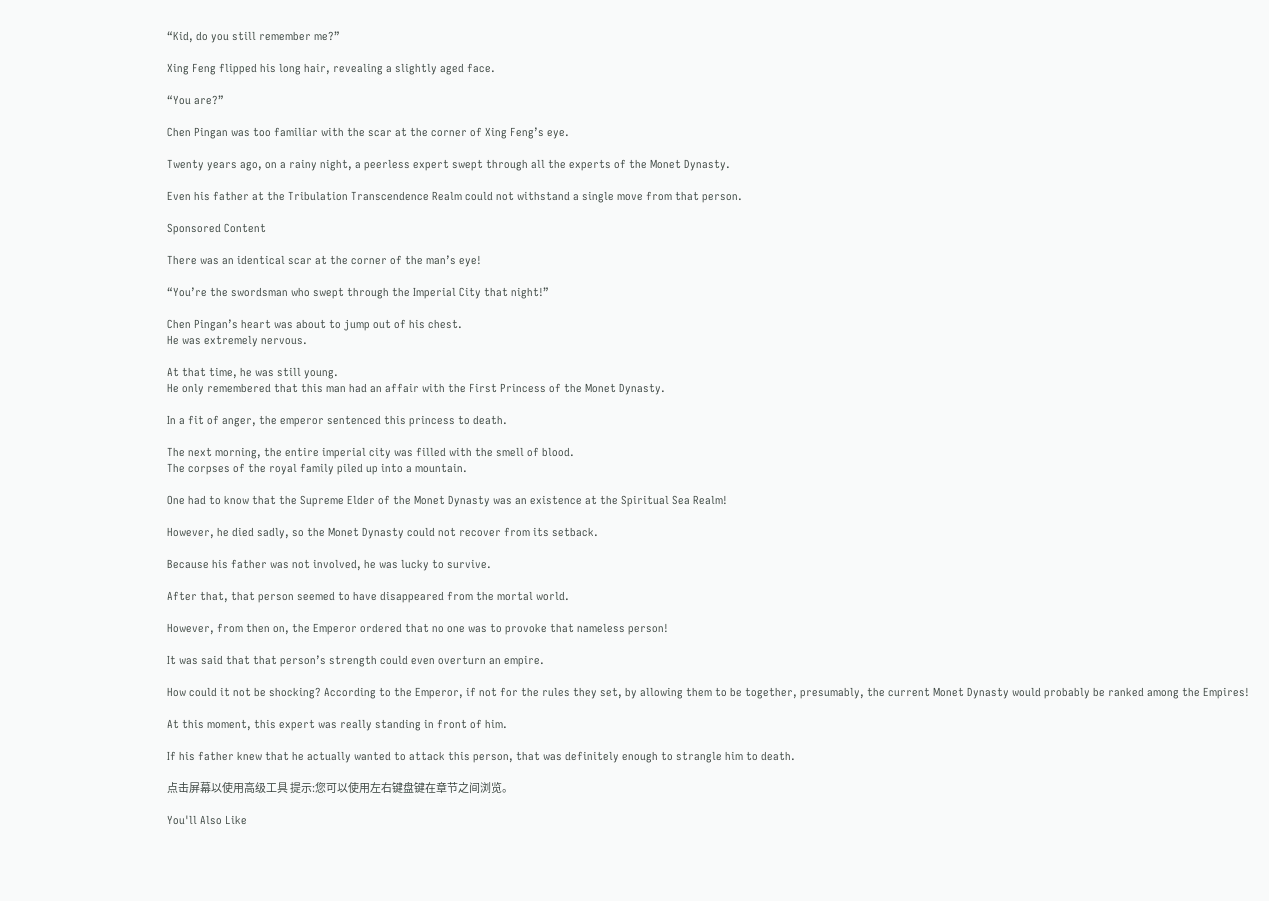“Kid, do you still remember me?”

Xing Feng flipped his long hair, revealing a slightly aged face.

“You are?”

Chen Pingan was too familiar with the scar at the corner of Xing Feng’s eye.

Twenty years ago, on a rainy night, a peerless expert swept through all the experts of the Monet Dynasty.

Even his father at the Tribulation Transcendence Realm could not withstand a single move from that person.

Sponsored Content

There was an identical scar at the corner of the man’s eye!

“You’re the swordsman who swept through the Imperial City that night!”

Chen Pingan’s heart was about to jump out of his chest.
He was extremely nervous.

At that time, he was still young.
He only remembered that this man had an affair with the First Princess of the Monet Dynasty.

In a fit of anger, the emperor sentenced this princess to death.

The next morning, the entire imperial city was filled with the smell of blood.
The corpses of the royal family piled up into a mountain.

One had to know that the Supreme Elder of the Monet Dynasty was an existence at the Spiritual Sea Realm!

However, he died sadly, so the Monet Dynasty could not recover from its setback.

Because his father was not involved, he was lucky to survive.

After that, that person seemed to have disappeared from the mortal world.

However, from then on, the Emperor ordered that no one was to provoke that nameless person!

It was said that that person’s strength could even overturn an empire.

How could it not be shocking? According to the Emperor, if not for the rules they set, by allowing them to be together, presumably, the current Monet Dynasty would probably be ranked among the Empires!

At this moment, this expert was really standing in front of him.

If his father knew that he actually wanted to attack this person, that was definitely enough to strangle him to death.

点击屏幕以使用高级工具 提示:您可以使用左右键盘键在章节之间浏览。

You'll Also Like